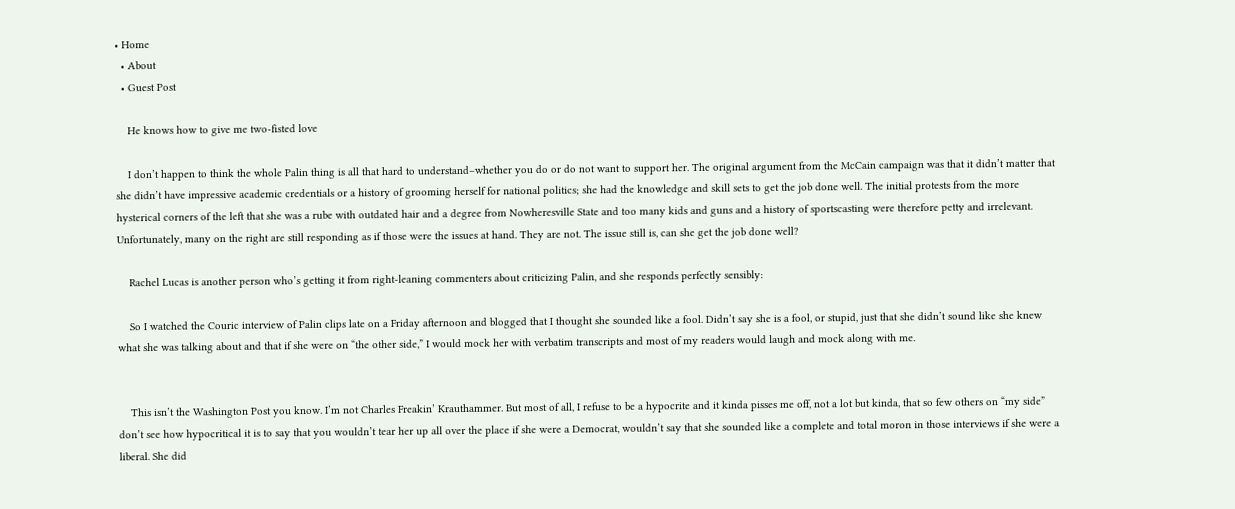• Home
  • About
  • Guest Post

    He knows how to give me two-fisted love

    I don’t happen to think the whole Palin thing is all that hard to understand–whether you do or do not want to support her. The original argument from the McCain campaign was that it didn’t matter that she didn’t have impressive academic credentials or a history of grooming herself for national politics; she had the knowledge and skill sets to get the job done well. The initial protests from the more hysterical corners of the left that she was a rube with outdated hair and a degree from Nowheresville State and too many kids and guns and a history of sportscasting were therefore petty and irrelevant. Unfortunately, many on the right are still responding as if those were the issues at hand. They are not. The issue still is, can she get the job done well?

    Rachel Lucas is another person who’s getting it from right-leaning commenters about criticizing Palin, and she responds perfectly sensibly:

    So I watched the Couric interview of Palin clips late on a Friday afternoon and blogged that I thought she sounded like a fool. Didn’t say she is a fool, or stupid, just that she didn’t sound like she knew what she was talking about and that if she were on “the other side,” I would mock her with verbatim transcripts and most of my readers would laugh and mock along with me.


    This isn’t the Washington Post you know. I’m not Charles Freakin’ Krauthammer. But most of all, I refuse to be a hypocrite and it kinda pisses me off, not a lot but kinda, that so few others on “my side” don’t see how hypocritical it is to say that you wouldn’t tear her up all over the place if she were a Democrat, wouldn’t say that she sounded like a complete and total moron in those interviews if she were a liberal. She did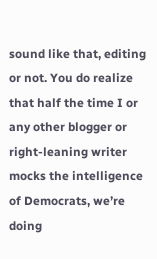sound like that, editing or not. You do realize that half the time I or any other blogger or right-leaning writer mocks the intelligence of Democrats, we’re doing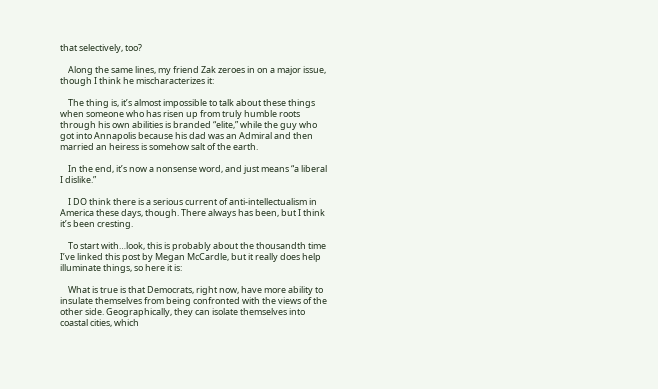that selectively, too?

    Along the same lines, my friend Zak zeroes in on a major issue, though I think he mischaracterizes it:

    The thing is, it’s almost impossible to talk about these things when someone who has risen up from truly humble roots through his own abilities is branded “elite,” while the guy who got into Annapolis because his dad was an Admiral and then married an heiress is somehow salt of the earth.

    In the end, it’s now a nonsense word, and just means “a liberal I dislike.”

    I DO think there is a serious current of anti-intellectualism in America these days, though. There always has been, but I think it’s been cresting.

    To start with…look, this is probably about the thousandth time I’ve linked this post by Megan McCardle, but it really does help illuminate things, so here it is:

    What is true is that Democrats, right now, have more ability to insulate themselves from being confronted with the views of the other side. Geographically, they can isolate themselves into coastal cities, which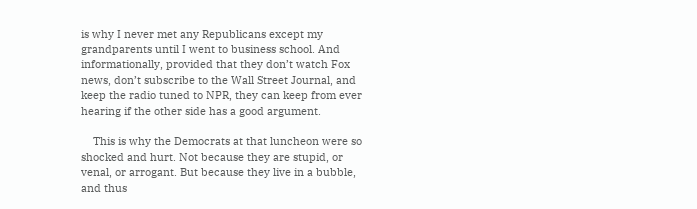is why I never met any Republicans except my grandparents until I went to business school. And informationally, provided that they don’t watch Fox news, don’t subscribe to the Wall Street Journal, and keep the radio tuned to NPR, they can keep from ever hearing if the other side has a good argument.

    This is why the Democrats at that luncheon were so shocked and hurt. Not because they are stupid, or venal, or arrogant. But because they live in a bubble, and thus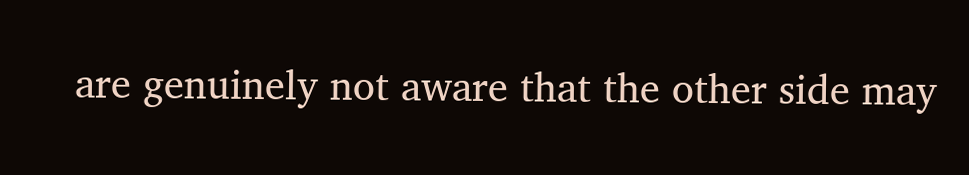are genuinely not aware that the other side may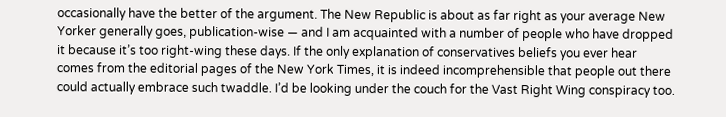occasionally have the better of the argument. The New Republic is about as far right as your average New Yorker generally goes, publication-wise — and I am acquainted with a number of people who have dropped it because it’s too right-wing these days. If the only explanation of conservatives beliefs you ever hear comes from the editorial pages of the New York Times, it is indeed incomprehensible that people out there could actually embrace such twaddle. I’d be looking under the couch for the Vast Right Wing conspiracy too.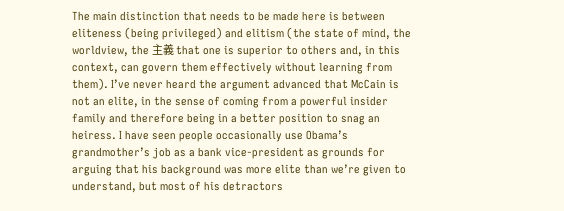The main distinction that needs to be made here is between eliteness (being privileged) and elitism (the state of mind, the worldview, the 主義 that one is superior to others and, in this context, can govern them effectively without learning from them). I’ve never heard the argument advanced that McCain is not an elite, in the sense of coming from a powerful insider family and therefore being in a better position to snag an heiress. I have seen people occasionally use Obama’s grandmother’s job as a bank vice-president as grounds for arguing that his background was more elite than we’re given to understand, but most of his detractors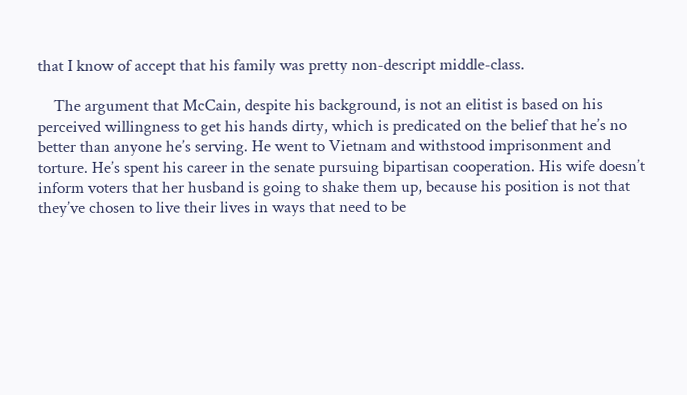that I know of accept that his family was pretty non-descript middle-class.

    The argument that McCain, despite his background, is not an elitist is based on his perceived willingness to get his hands dirty, which is predicated on the belief that he’s no better than anyone he’s serving. He went to Vietnam and withstood imprisonment and torture. He’s spent his career in the senate pursuing bipartisan cooperation. His wife doesn’t inform voters that her husband is going to shake them up, because his position is not that they’ve chosen to live their lives in ways that need to be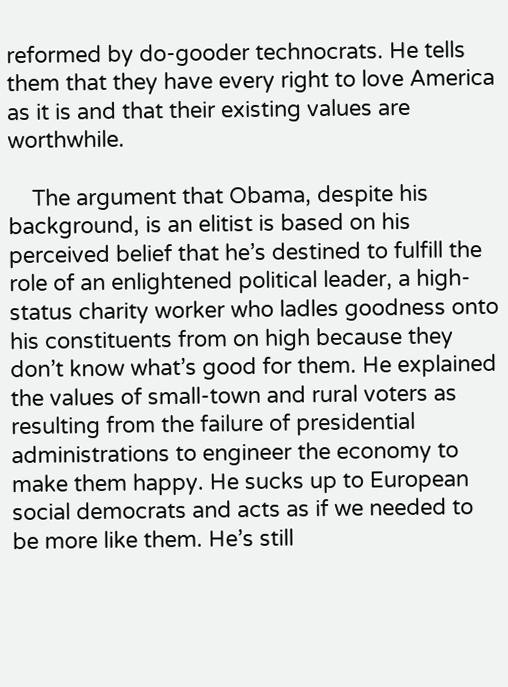reformed by do-gooder technocrats. He tells them that they have every right to love America as it is and that their existing values are worthwhile.

    The argument that Obama, despite his background, is an elitist is based on his perceived belief that he’s destined to fulfill the role of an enlightened political leader, a high-status charity worker who ladles goodness onto his constituents from on high because they don’t know what’s good for them. He explained the values of small-town and rural voters as resulting from the failure of presidential administrations to engineer the economy to make them happy. He sucks up to European social democrats and acts as if we needed to be more like them. He’s still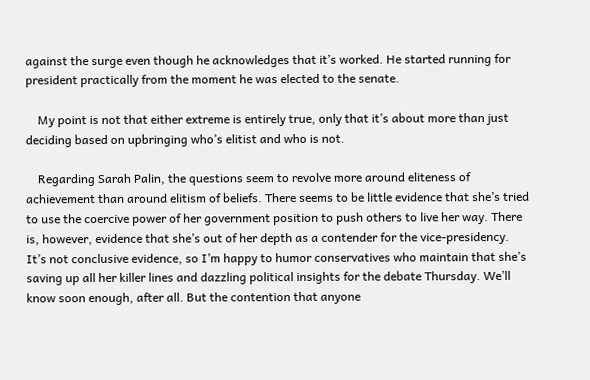against the surge even though he acknowledges that it’s worked. He started running for president practically from the moment he was elected to the senate.

    My point is not that either extreme is entirely true, only that it’s about more than just deciding based on upbringing who’s elitist and who is not.

    Regarding Sarah Palin, the questions seem to revolve more around eliteness of achievement than around elitism of beliefs. There seems to be little evidence that she’s tried to use the coercive power of her government position to push others to live her way. There is, however, evidence that she’s out of her depth as a contender for the vice-presidency. It’s not conclusive evidence, so I’m happy to humor conservatives who maintain that she’s saving up all her killer lines and dazzling political insights for the debate Thursday. We’ll know soon enough, after all. But the contention that anyone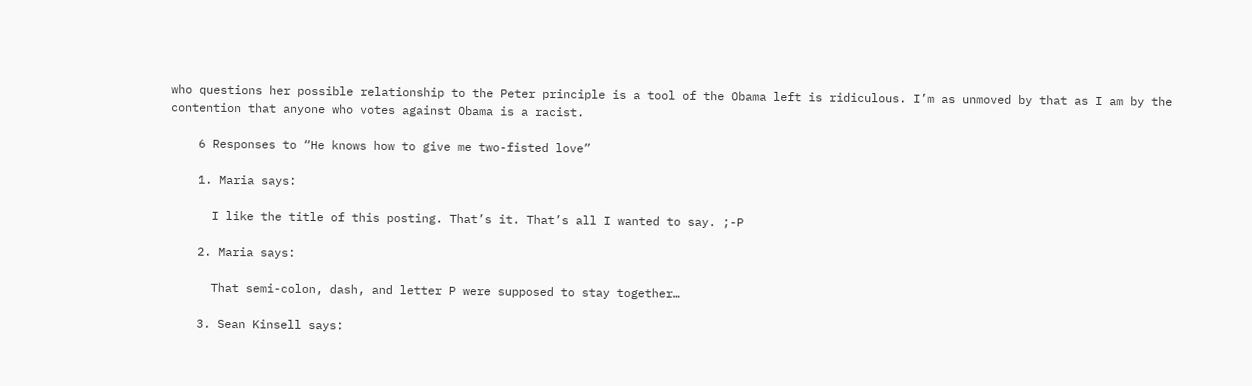who questions her possible relationship to the Peter principle is a tool of the Obama left is ridiculous. I’m as unmoved by that as I am by the contention that anyone who votes against Obama is a racist.

    6 Responses to “He knows how to give me two-fisted love”

    1. Maria says:

      I like the title of this posting. That’s it. That’s all I wanted to say. ;-P

    2. Maria says:

      That semi-colon, dash, and letter P were supposed to stay together…

    3. Sean Kinsell says: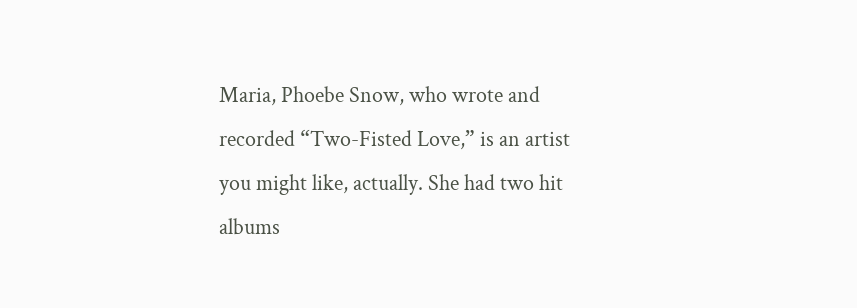Maria, Phoebe Snow, who wrote and recorded “Two-Fisted Love,” is an artist you might like, actually. She had two hit albums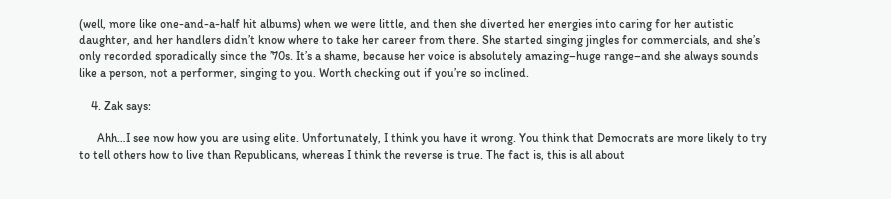(well, more like one-and-a-half hit albums) when we were little, and then she diverted her energies into caring for her autistic daughter, and her handlers didn’t know where to take her career from there. She started singing jingles for commercials, and she’s only recorded sporadically since the ’70s. It’s a shame, because her voice is absolutely amazing–huge range–and she always sounds like a person, not a performer, singing to you. Worth checking out if you’re so inclined.

    4. Zak says:

      Ahh…I see now how you are using elite. Unfortunately, I think you have it wrong. You think that Democrats are more likely to try to tell others how to live than Republicans, whereas I think the reverse is true. The fact is, this is all about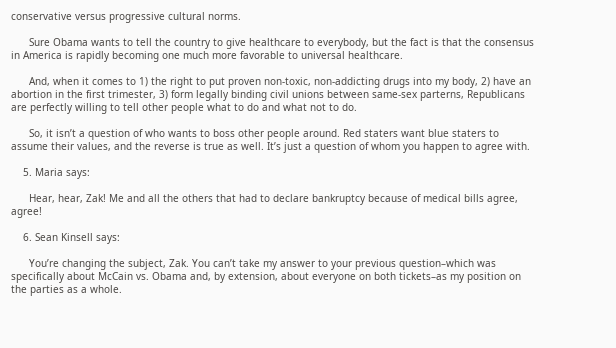conservative versus progressive cultural norms.

      Sure Obama wants to tell the country to give healthcare to everybody, but the fact is that the consensus in America is rapidly becoming one much more favorable to universal healthcare.

      And, when it comes to 1) the right to put proven non-toxic, non-addicting drugs into my body, 2) have an abortion in the first trimester, 3) form legally binding civil unions between same-sex parterns, Republicans are perfectly willing to tell other people what to do and what not to do.

      So, it isn’t a question of who wants to boss other people around. Red staters want blue staters to assume their values, and the reverse is true as well. It’s just a question of whom you happen to agree with.

    5. Maria says:

      Hear, hear, Zak! Me and all the others that had to declare bankruptcy because of medical bills agree, agree!

    6. Sean Kinsell says:

      You’re changing the subject, Zak. You can’t take my answer to your previous question–which was specifically about McCain vs. Obama and, by extension, about everyone on both tickets–as my position on the parties as a whole.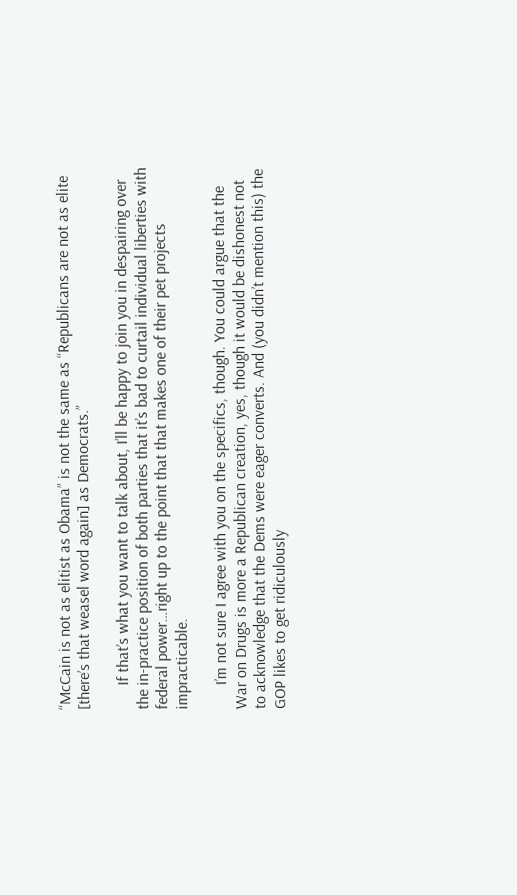“McCain is not as elitist as Obama” is not the same as “Republicans are not as elite [there’s that weasel word again] as Democrats.”

      If that’s what you want to talk about, I’ll be happy to join you in despairing over the in-practice position of both parties that it’s bad to curtail individual liberties with federal power…right up to the point that that makes one of their pet projects impracticable.

      I’m not sure I agree with you on the specifics, though. You could argue that the War on Drugs is more a Republican creation, yes, though it would be dishonest not to acknowledge that the Dems were eager converts. And (you didn’t mention this) the GOP likes to get ridiculously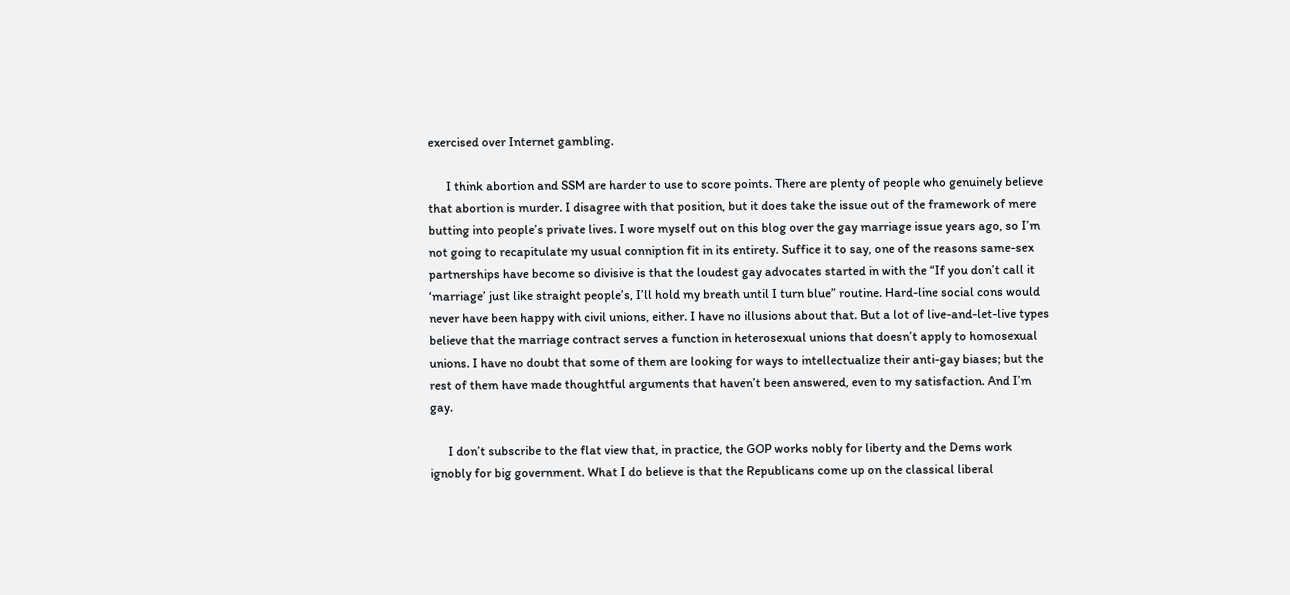exercised over Internet gambling.

      I think abortion and SSM are harder to use to score points. There are plenty of people who genuinely believe that abortion is murder. I disagree with that position, but it does take the issue out of the framework of mere butting into people’s private lives. I wore myself out on this blog over the gay marriage issue years ago, so I’m not going to recapitulate my usual conniption fit in its entirety. Suffice it to say, one of the reasons same-sex partnerships have become so divisive is that the loudest gay advocates started in with the “If you don’t call it ‘marriage’ just like straight people’s, I’ll hold my breath until I turn blue” routine. Hard-line social cons would never have been happy with civil unions, either. I have no illusions about that. But a lot of live-and-let-live types believe that the marriage contract serves a function in heterosexual unions that doesn’t apply to homosexual unions. I have no doubt that some of them are looking for ways to intellectualize their anti-gay biases; but the rest of them have made thoughtful arguments that haven’t been answered, even to my satisfaction. And I’m gay.

      I don’t subscribe to the flat view that, in practice, the GOP works nobly for liberty and the Dems work ignobly for big government. What I do believe is that the Republicans come up on the classical liberal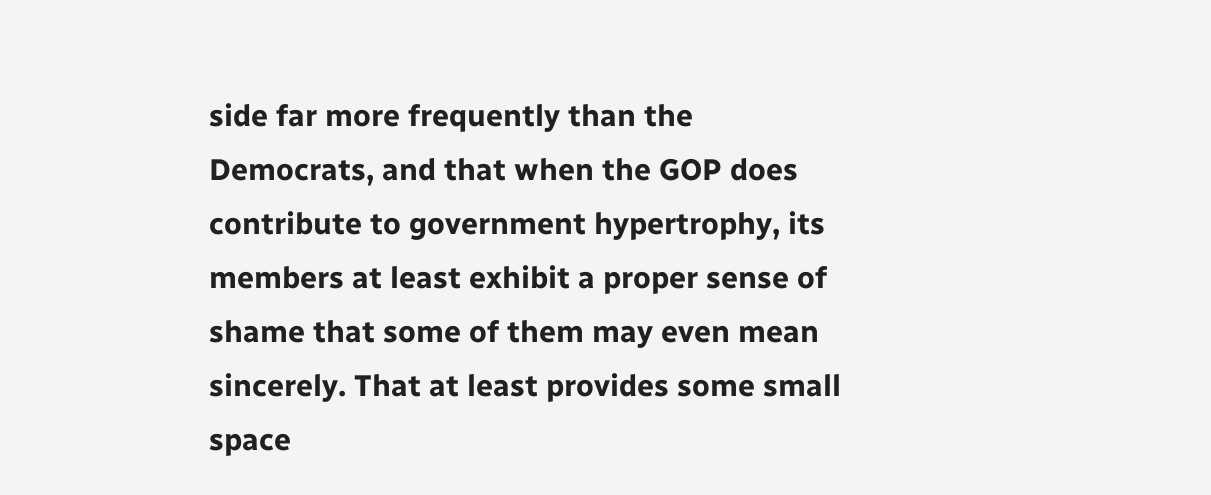side far more frequently than the Democrats, and that when the GOP does contribute to government hypertrophy, its members at least exhibit a proper sense of shame that some of them may even mean sincerely. That at least provides some small space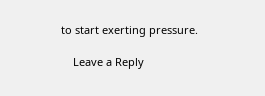to start exerting pressure.

    Leave a Reply